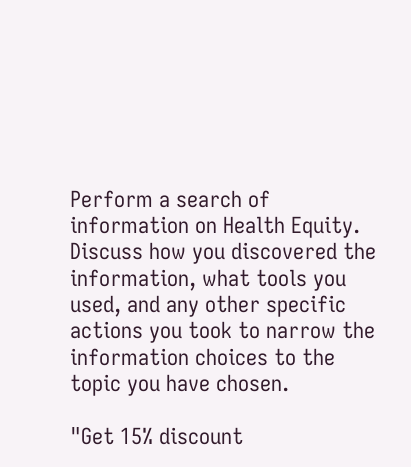Perform a search of information on Health Equity. Discuss how you discovered the information, what tools you used, and any other specific actions you took to narrow the information choices to the topic you have chosen.

"Get 15% discount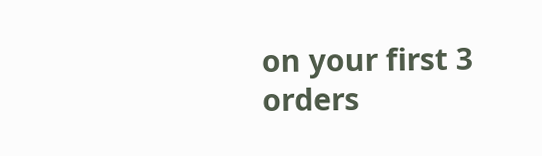on your first 3 orders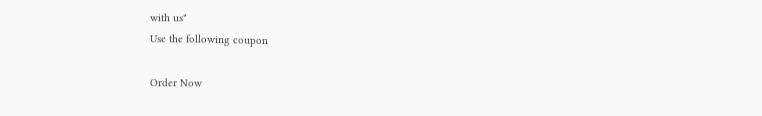with us"
Use the following coupon

Order Now